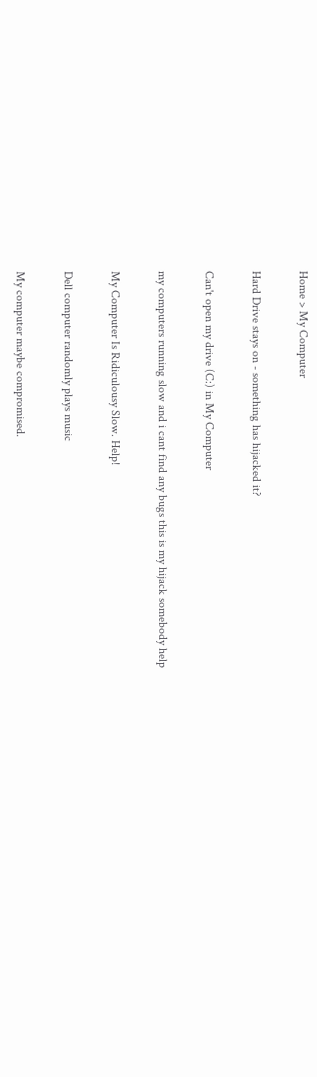Home > My Computer

Hard Drive stays on - something has hijacked it?

Can't open my drive (C:) in My Computer

my computers running slow and i cant find any bugs this is my hijack somebody help

My Computer Is Ridiculousy Slow. Help!

Dell computer randomly plays music

My computer maybe compromised.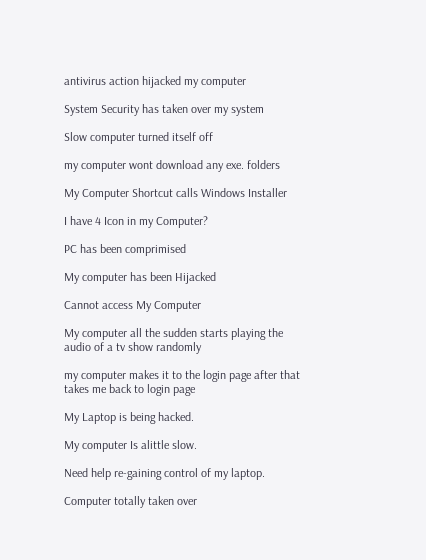antivirus action hijacked my computer

System Security has taken over my system

Slow computer turned itself off

my computer wont download any exe. folders

My Computer Shortcut calls Windows Installer

I have 4 Icon in my Computer?

PC has been comprimised

My computer has been Hijacked

Cannot access My Computer

My computer all the sudden starts playing the audio of a tv show randomly

my computer makes it to the login page after that takes me back to login page

My Laptop is being hacked.

My computer Is alittle slow.

Need help re-gaining control of my laptop.

Computer totally taken over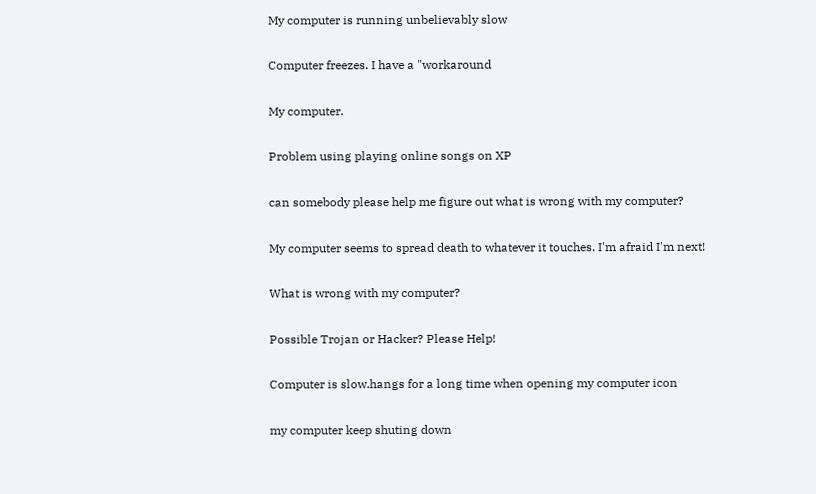My computer is running unbelievably slow

Computer freezes. I have a "workaround

My computer.

Problem using playing online songs on XP

can somebody please help me figure out what is wrong with my computer?

My computer seems to spread death to whatever it touches. I'm afraid I'm next!

What is wrong with my computer?

Possible Trojan or Hacker? Please Help!

Computer is slow.hangs for a long time when opening my computer icon

my computer keep shuting down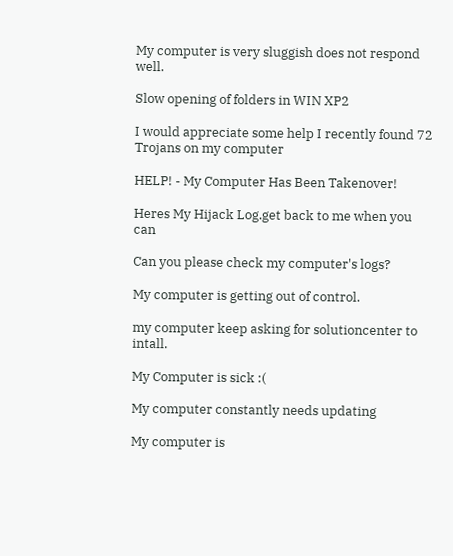My computer is very sluggish does not respond well.

Slow opening of folders in WIN XP2

I would appreciate some help I recently found 72 Trojans on my computer

HELP! - My Computer Has Been Takenover!

Heres My Hijack Log.get back to me when you can

Can you please check my computer's logs?

My computer is getting out of control.

my computer keep asking for solutioncenter to intall.

My Computer is sick :(

My computer constantly needs updating

My computer is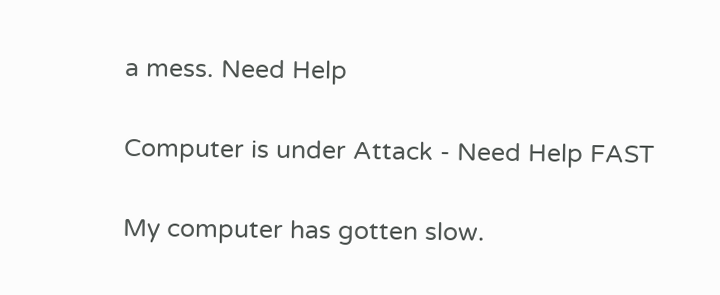a mess. Need Help

Computer is under Attack - Need Help FAST

My computer has gotten slow.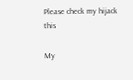Please check my hijack this

My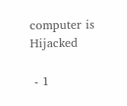computer is Hijacked

 - 1